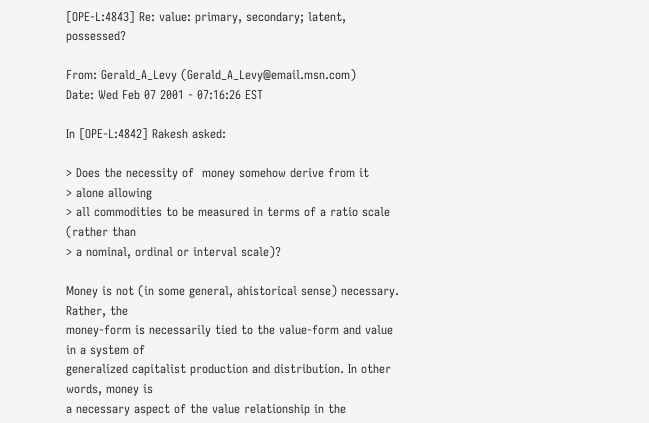[OPE-L:4843] Re: value: primary, secondary; latent, possessed?

From: Gerald_A_Levy (Gerald_A_Levy@email.msn.com)
Date: Wed Feb 07 2001 - 07:16:26 EST

In [OPE-L:4842] Rakesh asked:

> Does the necessity of  money somehow derive from it
> alone allowing
> all commodities to be measured in terms of a ratio scale (rather than
> a nominal, ordinal or interval scale)?

Money is not (in some general, ahistorical sense) necessary. Rather, the
money-form is necessarily tied to the value-form and value in a system of
generalized capitalist production and distribution. In other words, money is
a necessary aspect of the value relationship in the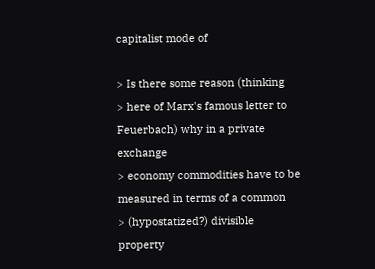capitalist mode of

> Is there some reason (thinking
> here of Marx's famous letter to Feuerbach) why in a private exchange
> economy commodities have to be measured in terms of a common
> (hypostatized?) divisible property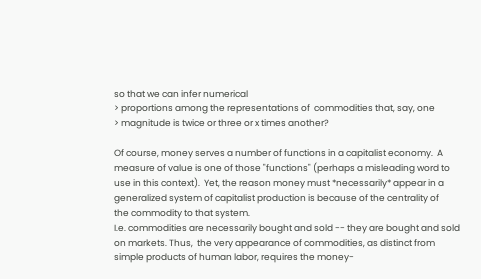so that we can infer numerical
> proportions among the representations of  commodities that, say, one
> magnitude is twice or three or x times another?

Of course, money serves a number of functions in a capitalist economy.  A
measure of value is one of those "functions" (perhaps a misleading word to
use in this context).  Yet, the reason money must *necessarily* appear in a
generalized system of capitalist production is because of the centrality of
the commodity to that system.
I.e. commodities are necessarily bought and sold -- they are bought and sold
on markets. Thus,  the very appearance of commodities, as distinct from
simple products of human labor, requires the money-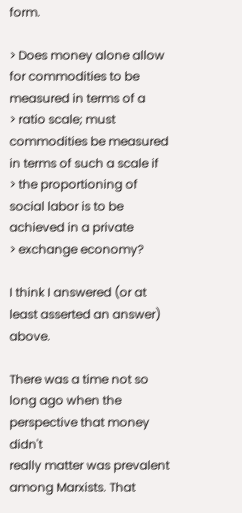form.

> Does money alone allow for commodities to be measured in terms of a
> ratio scale; must commodities be measured in terms of such a scale if
> the proportioning of social labor is to be achieved in a private
> exchange economy?

I think I answered (or at least asserted an answer)  above.

There was a time not so long ago when the perspective that money didn't
really matter was prevalent among Marxists. That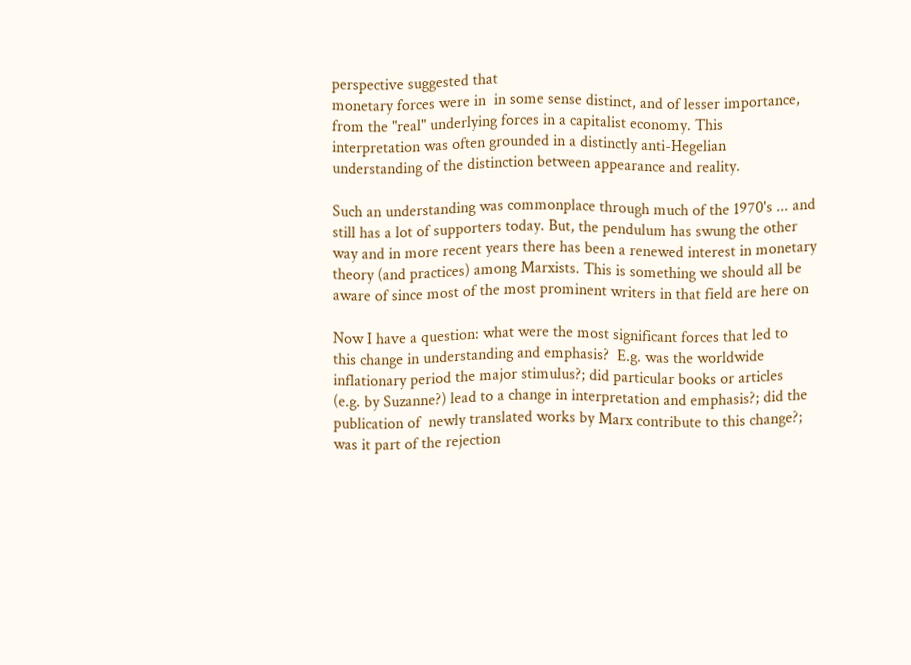perspective suggested that
monetary forces were in  in some sense distinct, and of lesser importance,
from the "real" underlying forces in a capitalist economy. This
interpretation was often grounded in a distinctly anti-Hegelian
understanding of the distinction between appearance and reality.

Such an understanding was commonplace through much of the 1970's ... and
still has a lot of supporters today. But, the pendulum has swung the other
way and in more recent years there has been a renewed interest in monetary
theory (and practices) among Marxists. This is something we should all be
aware of since most of the most prominent writers in that field are here on

Now I have a question: what were the most significant forces that led to
this change in understanding and emphasis?  E.g. was the worldwide
inflationary period the major stimulus?; did particular books or articles
(e.g. by Suzanne?) lead to a change in interpretation and emphasis?; did the
publication of  newly translated works by Marx contribute to this change?;
was it part of the rejection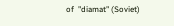of  "diamat" (Soviet)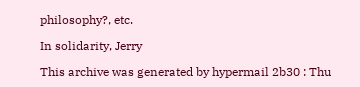philosophy?, etc.

In solidarity, Jerry

This archive was generated by hypermail 2b30 : Thu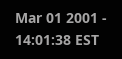Mar 01 2001 - 14:01:38 EST